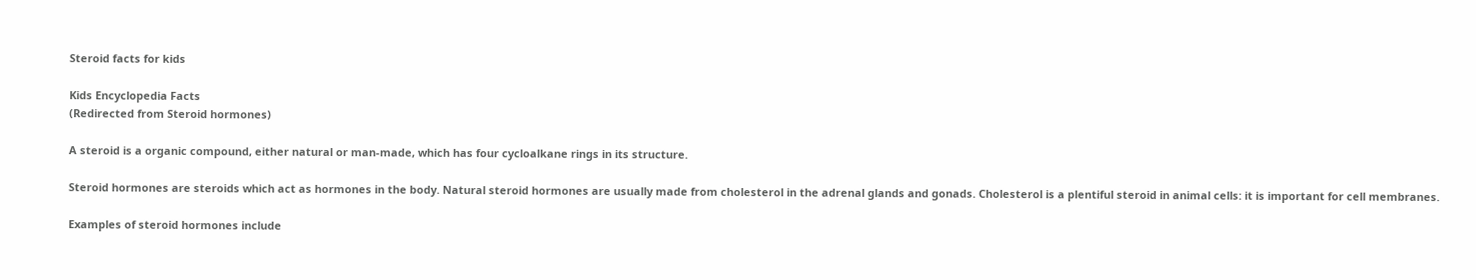Steroid facts for kids

Kids Encyclopedia Facts
(Redirected from Steroid hormones)

A steroid is a organic compound, either natural or man-made, which has four cycloalkane rings in its structure.

Steroid hormones are steroids which act as hormones in the body. Natural steroid hormones are usually made from cholesterol in the adrenal glands and gonads. Cholesterol is a plentiful steroid in animal cells: it is important for cell membranes.

Examples of steroid hormones include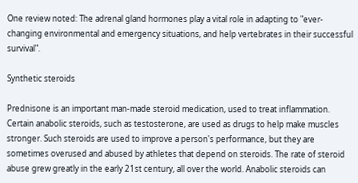One review noted: The adrenal gland hormones play a vital role in adapting to "ever-changing environmental and emergency situations, and help vertebrates in their successful survival".

Synthetic steroids

Prednisone is an important man-made steroid medication, used to treat inflammation. Certain anabolic steroids, such as testosterone, are used as drugs to help make muscles stronger. Such steroids are used to improve a person's performance, but they are sometimes overused and abused by athletes that depend on steroids. The rate of steroid abuse grew greatly in the early 21st century, all over the world. Anabolic steroids can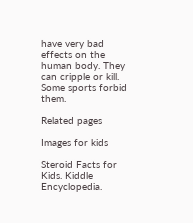have very bad effects on the human body. They can cripple or kill. Some sports forbid them.

Related pages

Images for kids

Steroid Facts for Kids. Kiddle Encyclopedia.